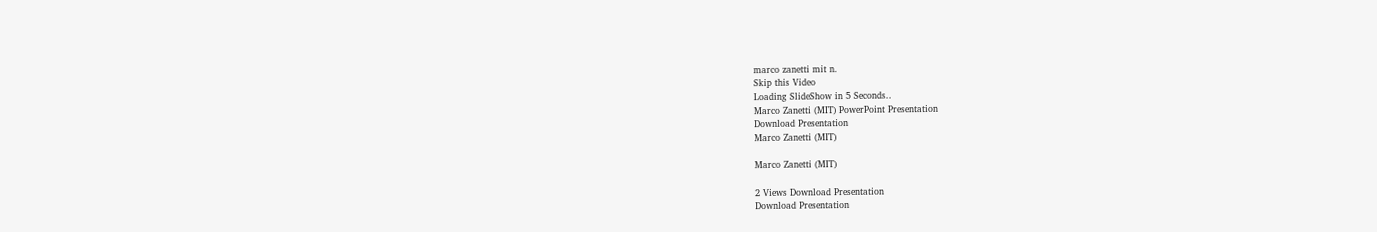marco zanetti mit n.
Skip this Video
Loading SlideShow in 5 Seconds..
Marco Zanetti (MIT) PowerPoint Presentation
Download Presentation
Marco Zanetti (MIT)

Marco Zanetti (MIT)

2 Views Download Presentation
Download Presentation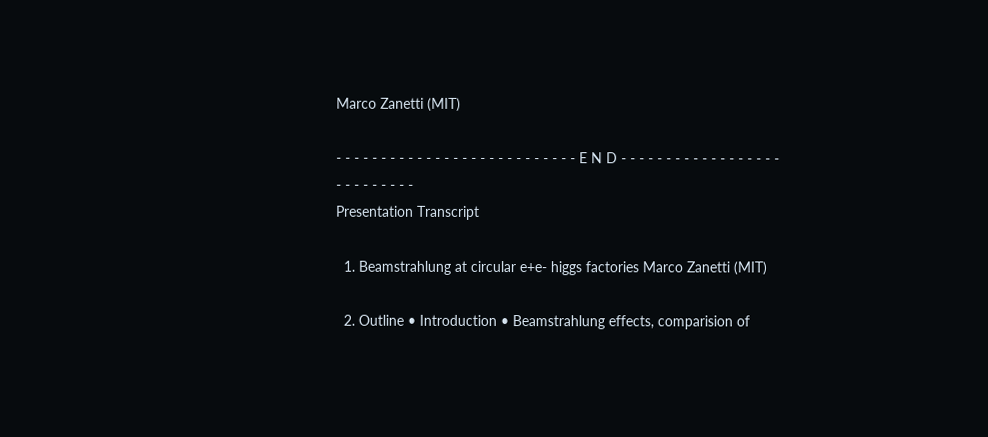Marco Zanetti (MIT)

- - - - - - - - - - - - - - - - - - - - - - - - - - - E N D - - - - - - - - - - - - - - - - - - - - - - - - - - -
Presentation Transcript

  1. Beamstrahlung at circular e+e- higgs factories Marco Zanetti (MIT)

  2. Outline • Introduction • Beamstrahlung effects, comparision of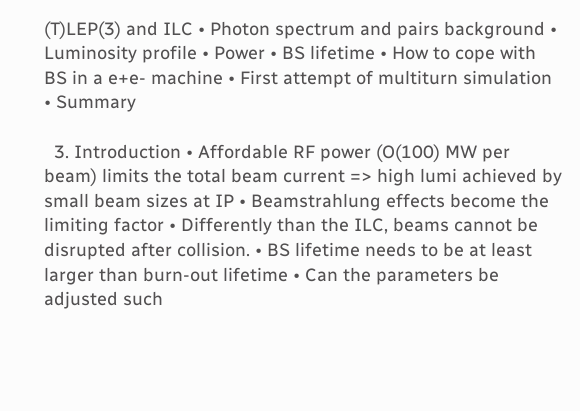(T)LEP(3) and ILC • Photon spectrum and pairs background • Luminosity profile • Power • BS lifetime • How to cope with BS in a e+e- machine • First attempt of multiturn simulation • Summary

  3. Introduction • Affordable RF power (O(100) MW per beam) limits the total beam current => high lumi achieved by small beam sizes at IP • Beamstrahlung effects become the limiting factor • Differently than the ILC, beams cannot be disrupted after collision. • BS lifetime needs to be at least larger than burn-out lifetime • Can the parameters be adjusted such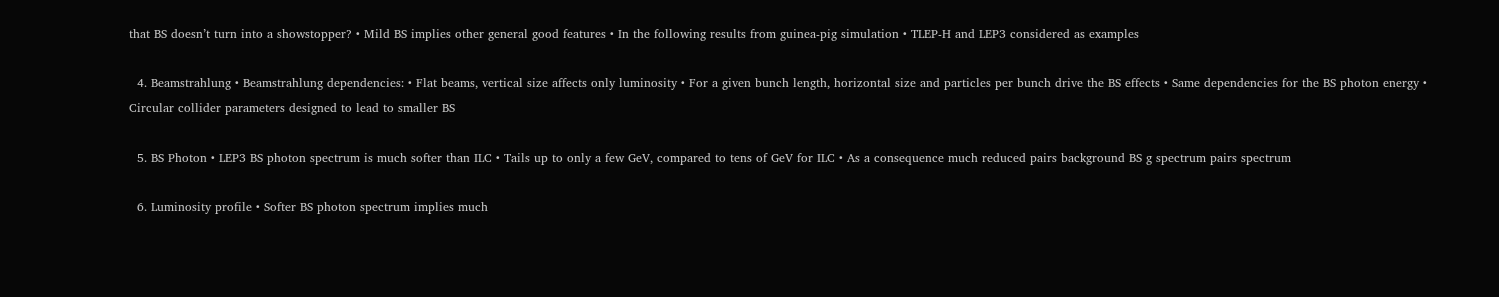that BS doesn’t turn into a showstopper? • Mild BS implies other general good features • In the following results from guinea-pig simulation • TLEP-H and LEP3 considered as examples

  4. Beamstrahlung • Beamstrahlung dependencies: • Flat beams, vertical size affects only luminosity • For a given bunch length, horizontal size and particles per bunch drive the BS effects • Same dependencies for the BS photon energy • Circular collider parameters designed to lead to smaller BS

  5. BS Photon • LEP3 BS photon spectrum is much softer than ILC • Tails up to only a few GeV, compared to tens of GeV for ILC • As a consequence much reduced pairs background BS g spectrum pairs spectrum

  6. Luminosity profile • Softer BS photon spectrum implies much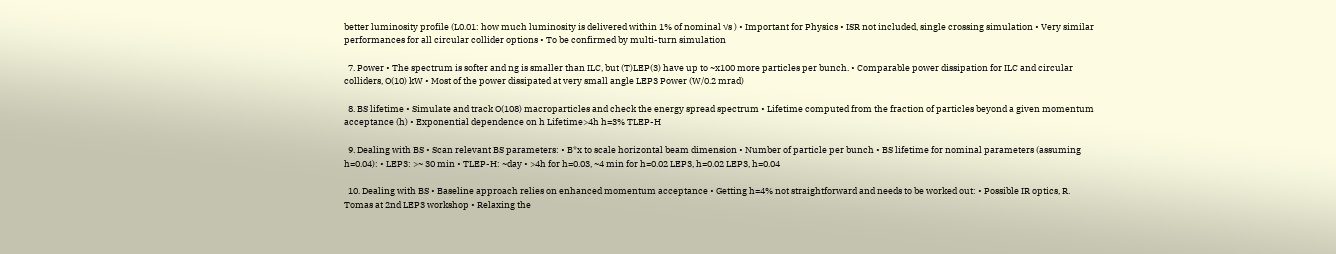better luminosity profile (L0.01: how much luminosity is delivered within 1% of nominal √s ) • Important for Physics • ISR not included, single crossing simulation • Very similar performances for all circular collider options • To be confirmed by multi-turn simulation

  7. Power • The spectrum is softer and ng is smaller than ILC, but (T)LEP(3) have up to ~x100 more particles per bunch. • Comparable power dissipation for ILC and circular colliders, O(10) kW • Most of the power dissipated at very small angle LEP3 Power (W/0.2 mrad)

  8. BS lifetime • Simulate and track O(108) macroparticles and check the energy spread spectrum • Lifetime computed from the fraction of particles beyond a given momentum acceptance (h) • Exponential dependence on h Lifetime>4h h=3% TLEP-H

  9. Dealing with BS • Scan relevant BS parameters: • B*x to scale horizontal beam dimension • Number of particle per bunch • BS lifetime for nominal parameters (assuming h=0.04): • LEP3: >~ 30 min • TLEP-H: ~day • >4h for h=0.03, ~4 min for h=0.02 LEP3, h=0.02 LEP3, h=0.04

  10. Dealing with BS • Baseline approach relies on enhanced momentum acceptance • Getting h=4% not straightforward and needs to be worked out: • Possible IR optics, R. Tomas at 2nd LEP3 workshop • Relaxing the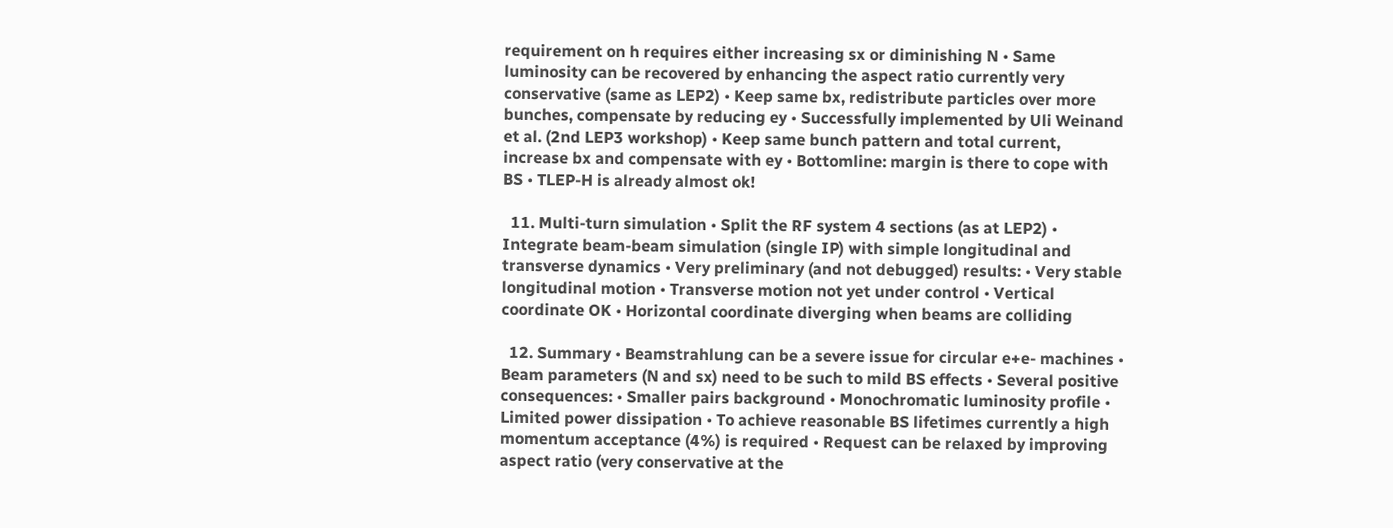requirement on h requires either increasing sx or diminishing N • Same luminosity can be recovered by enhancing the aspect ratio currently very conservative (same as LEP2) • Keep same bx, redistribute particles over more bunches, compensate by reducing ey • Successfully implemented by Uli Weinand et al. (2nd LEP3 workshop) • Keep same bunch pattern and total current, increase bx and compensate with ey • Bottomline: margin is there to cope with BS • TLEP-H is already almost ok!

  11. Multi-turn simulation • Split the RF system 4 sections (as at LEP2) • Integrate beam-beam simulation (single IP) with simple longitudinal and transverse dynamics • Very preliminary (and not debugged) results: • Very stable longitudinal motion • Transverse motion not yet under control • Vertical coordinate OK • Horizontal coordinate diverging when beams are colliding

  12. Summary • Beamstrahlung can be a severe issue for circular e+e- machines • Beam parameters (N and sx) need to be such to mild BS effects • Several positive consequences: • Smaller pairs background • Monochromatic luminosity profile • Limited power dissipation • To achieve reasonable BS lifetimes currently a high momentum acceptance (4%) is required • Request can be relaxed by improving aspect ratio (very conservative at the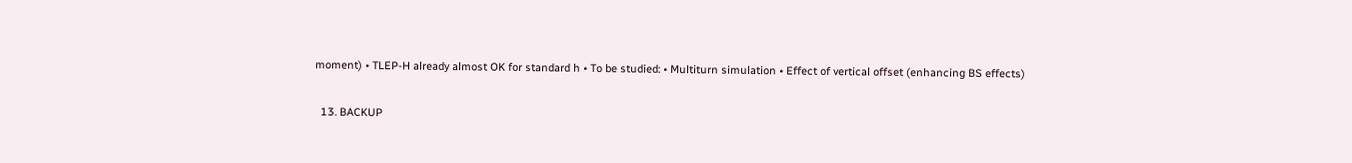moment) • TLEP-H already almost OK for standard h • To be studied: • Multiturn simulation • Effect of vertical offset (enhancing BS effects)

  13. BACKUP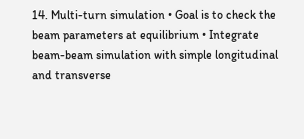14. Multi-turn simulation • Goal is to check the beam parameters at equilibrium • Integrate beam-beam simulation with simple longitudinal and transverse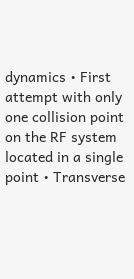dynamics • First attempt with only one collision point on the RF system located in a single point • Transverse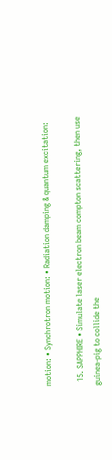motion: • Synchrotron motion: • Radiation damping & quantum excitation:

  15. SAPPHIRE • Simulate laser electron beam compton scattering, then use guinea-pig to collide the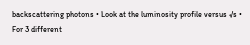backscattering photons • Look at the luminosity profile versus √s • For 3 different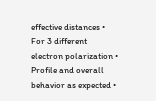effective distances • For 3 different electron polarization • Profile and overall behavior as expected •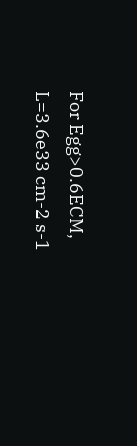For Egg>0.6ECM, L=3.6e33 cm-2 s-1